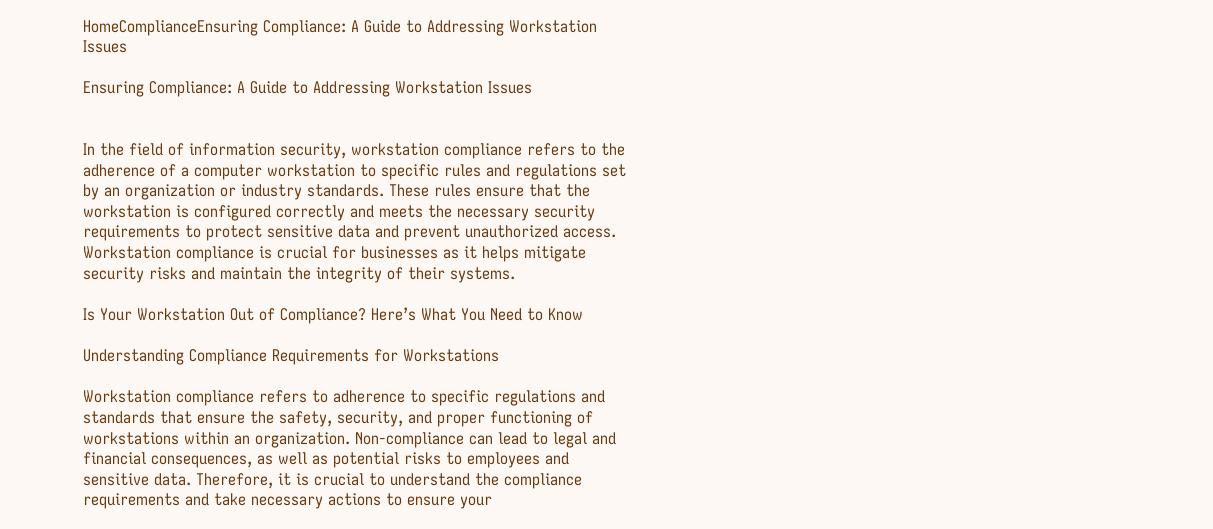HomeComplianceEnsuring Compliance: A Guide to Addressing Workstation Issues

Ensuring Compliance: A Guide to Addressing Workstation Issues


In the field of information security, workstation compliance refers to the adherence of a computer workstation to specific rules and regulations set by an organization or industry standards. These rules ensure that the workstation is configured correctly and meets the necessary security requirements to protect sensitive data and prevent unauthorized access. Workstation compliance is crucial for businesses as it helps mitigate security risks and maintain the integrity of their systems.

Is Your Workstation Out of Compliance? Here’s What You Need to Know

Understanding Compliance Requirements for Workstations

Workstation compliance refers to adherence to specific regulations and standards that ensure the safety, security, and proper functioning of workstations within an organization. Non-compliance can lead to legal and financial consequences, as well as potential risks to employees and sensitive data. Therefore, it is crucial to understand the compliance requirements and take necessary actions to ensure your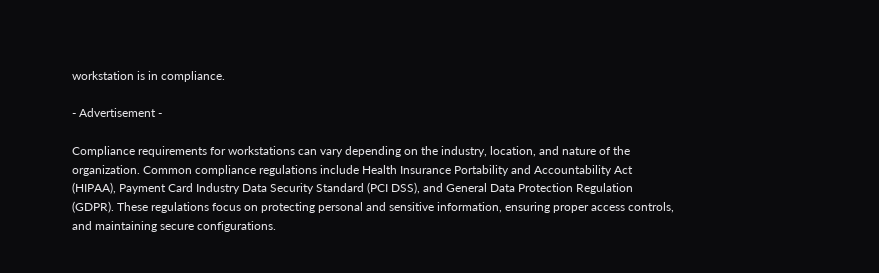workstation is in compliance.

- Advertisement -

Compliance requirements for workstations can vary depending on the industry, location, and nature of the organization. Common compliance regulations include Health Insurance Portability and Accountability Act (HIPAA), Payment Card Industry Data Security Standard (PCI DSS), and General Data Protection Regulation (GDPR). These regulations focus on protecting personal and sensitive information, ensuring proper access controls, and maintaining secure configurations.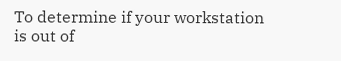To determine if your workstation is out of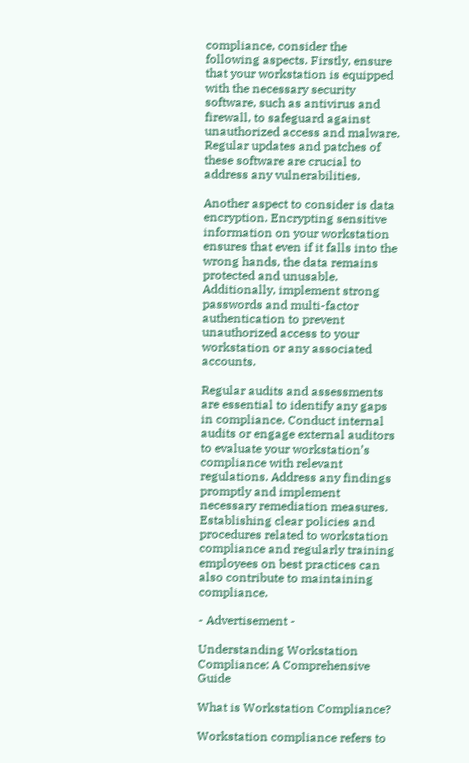compliance, consider the following aspects. Firstly, ensure that your workstation is equipped with the necessary security software, such as antivirus and firewall, to safeguard against unauthorized access and malware. Regular updates and patches of these software are crucial to address any vulnerabilities.

Another aspect to consider is data encryption. Encrypting sensitive information on your workstation ensures that even if it falls into the wrong hands, the data remains protected and unusable. Additionally, implement strong passwords and multi-factor authentication to prevent unauthorized access to your workstation or any associated accounts.

Regular audits and assessments are essential to identify any gaps in compliance. Conduct internal audits or engage external auditors to evaluate your workstation’s compliance with relevant regulations. Address any findings promptly and implement necessary remediation measures. Establishing clear policies and procedures related to workstation compliance and regularly training employees on best practices can also contribute to maintaining compliance.

- Advertisement -

Understanding Workstation Compliance: A Comprehensive Guide

What is Workstation Compliance?

Workstation compliance refers to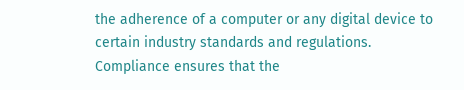the adherence of a computer or any digital device to certain industry standards and regulations. Compliance ensures that the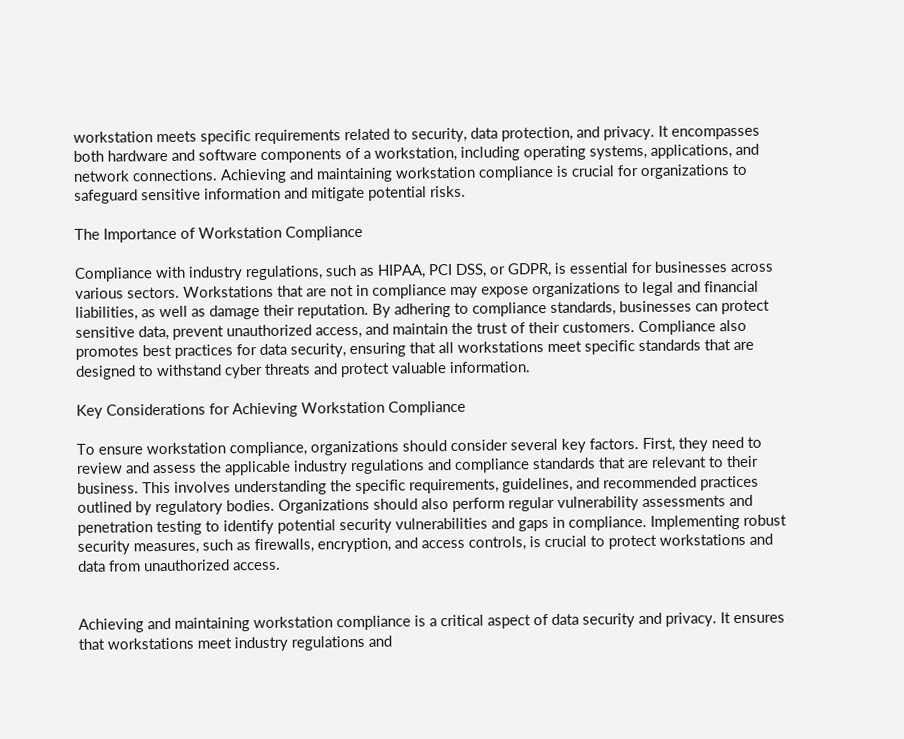workstation meets specific requirements related to security, data protection, and privacy. It encompasses both hardware and software components of a workstation, including operating systems, applications, and network connections. Achieving and maintaining workstation compliance is crucial for organizations to safeguard sensitive information and mitigate potential risks.

The Importance of Workstation Compliance

Compliance with industry regulations, such as HIPAA, PCI DSS, or GDPR, is essential for businesses across various sectors. Workstations that are not in compliance may expose organizations to legal and financial liabilities, as well as damage their reputation. By adhering to compliance standards, businesses can protect sensitive data, prevent unauthorized access, and maintain the trust of their customers. Compliance also promotes best practices for data security, ensuring that all workstations meet specific standards that are designed to withstand cyber threats and protect valuable information.

Key Considerations for Achieving Workstation Compliance

To ensure workstation compliance, organizations should consider several key factors. First, they need to review and assess the applicable industry regulations and compliance standards that are relevant to their business. This involves understanding the specific requirements, guidelines, and recommended practices outlined by regulatory bodies. Organizations should also perform regular vulnerability assessments and penetration testing to identify potential security vulnerabilities and gaps in compliance. Implementing robust security measures, such as firewalls, encryption, and access controls, is crucial to protect workstations and data from unauthorized access.


Achieving and maintaining workstation compliance is a critical aspect of data security and privacy. It ensures that workstations meet industry regulations and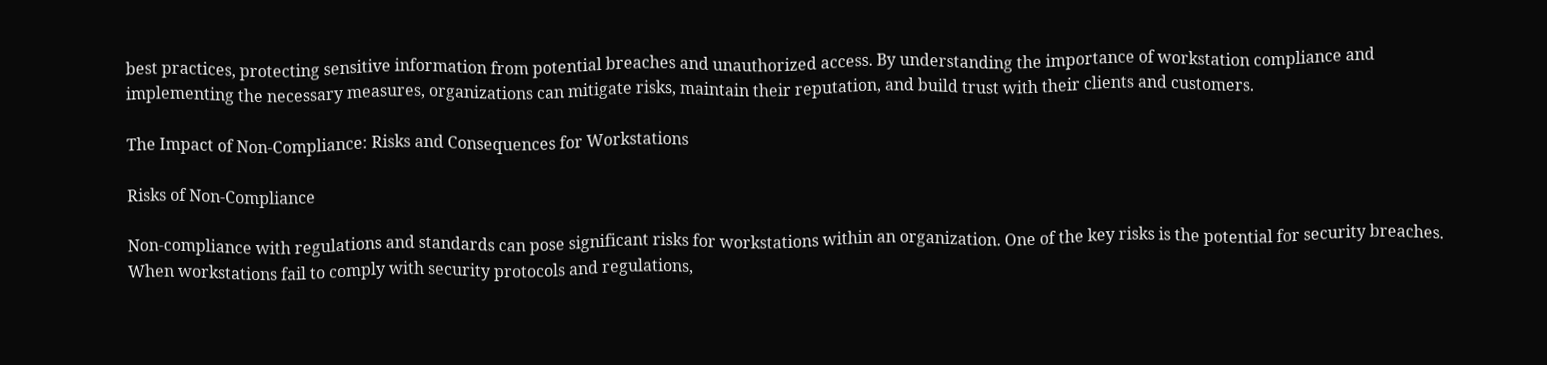best practices, protecting sensitive information from potential breaches and unauthorized access. By understanding the importance of workstation compliance and implementing the necessary measures, organizations can mitigate risks, maintain their reputation, and build trust with their clients and customers.

The Impact of Non-Compliance: Risks and Consequences for Workstations

Risks of Non-Compliance

Non-compliance with regulations and standards can pose significant risks for workstations within an organization. One of the key risks is the potential for security breaches. When workstations fail to comply with security protocols and regulations,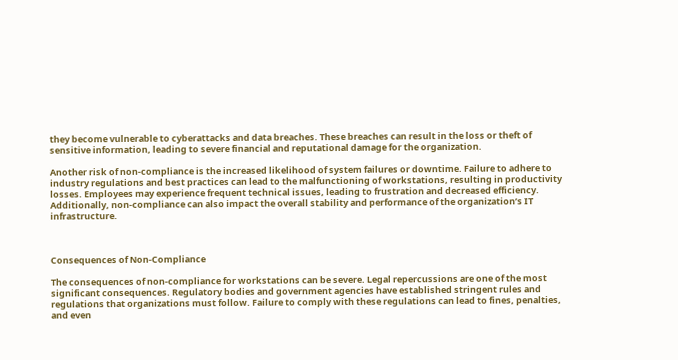they become vulnerable to cyberattacks and data breaches. These breaches can result in the loss or theft of sensitive information, leading to severe financial and reputational damage for the organization.

Another risk of non-compliance is the increased likelihood of system failures or downtime. Failure to adhere to industry regulations and best practices can lead to the malfunctioning of workstations, resulting in productivity losses. Employees may experience frequent technical issues, leading to frustration and decreased efficiency. Additionally, non-compliance can also impact the overall stability and performance of the organization’s IT infrastructure.



Consequences of Non-Compliance

The consequences of non-compliance for workstations can be severe. Legal repercussions are one of the most significant consequences. Regulatory bodies and government agencies have established stringent rules and regulations that organizations must follow. Failure to comply with these regulations can lead to fines, penalties, and even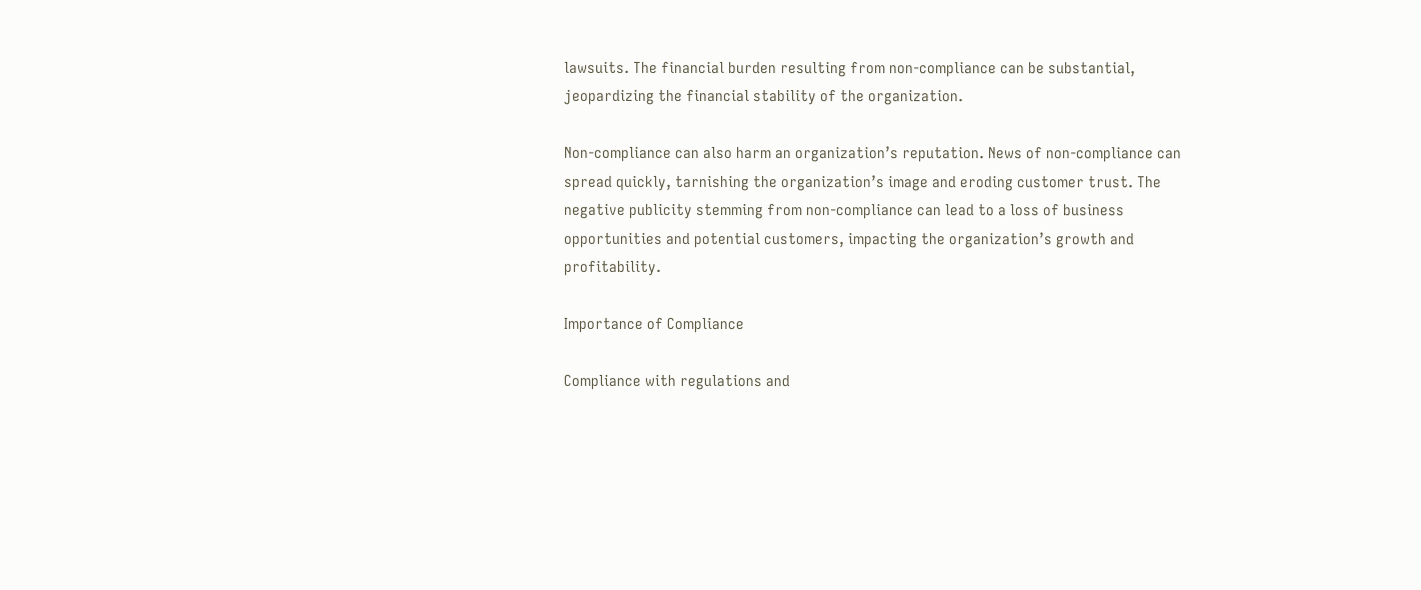lawsuits. The financial burden resulting from non-compliance can be substantial, jeopardizing the financial stability of the organization.

Non-compliance can also harm an organization’s reputation. News of non-compliance can spread quickly, tarnishing the organization’s image and eroding customer trust. The negative publicity stemming from non-compliance can lead to a loss of business opportunities and potential customers, impacting the organization’s growth and profitability.

Importance of Compliance

Compliance with regulations and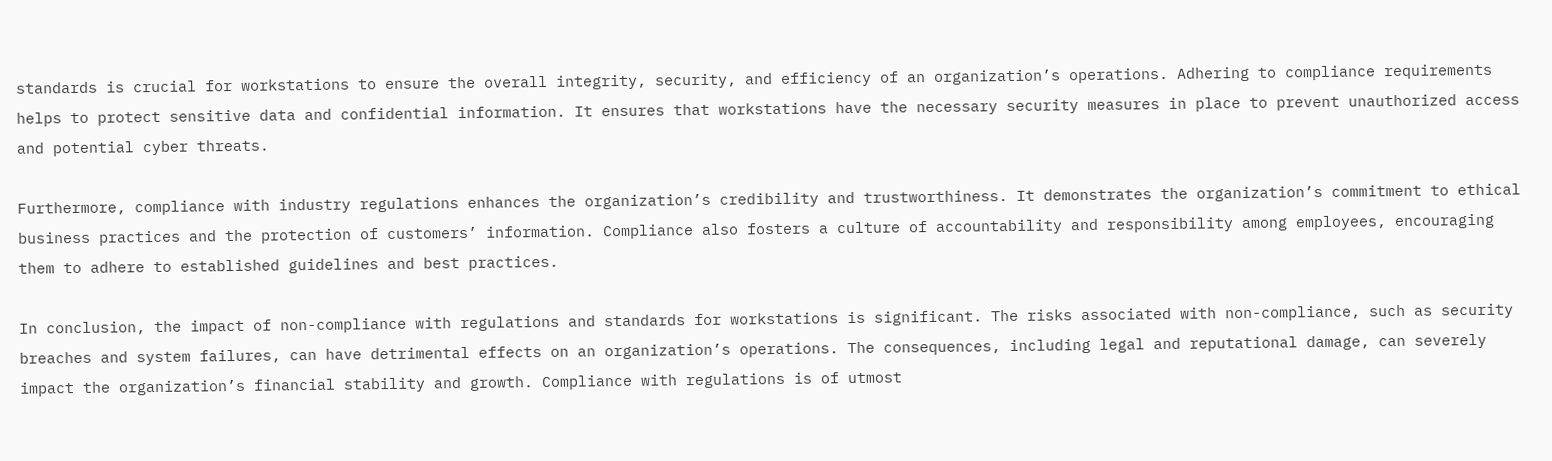standards is crucial for workstations to ensure the overall integrity, security, and efficiency of an organization’s operations. Adhering to compliance requirements helps to protect sensitive data and confidential information. It ensures that workstations have the necessary security measures in place to prevent unauthorized access and potential cyber threats.

Furthermore, compliance with industry regulations enhances the organization’s credibility and trustworthiness. It demonstrates the organization’s commitment to ethical business practices and the protection of customers’ information. Compliance also fosters a culture of accountability and responsibility among employees, encouraging them to adhere to established guidelines and best practices.

In conclusion, the impact of non-compliance with regulations and standards for workstations is significant. The risks associated with non-compliance, such as security breaches and system failures, can have detrimental effects on an organization’s operations. The consequences, including legal and reputational damage, can severely impact the organization’s financial stability and growth. Compliance with regulations is of utmost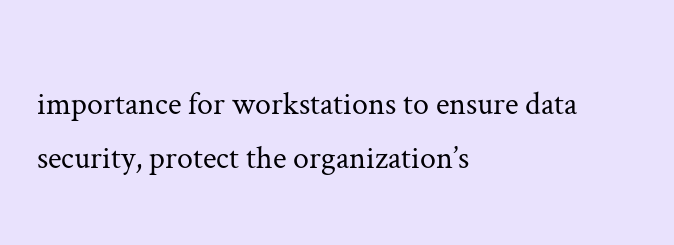importance for workstations to ensure data security, protect the organization’s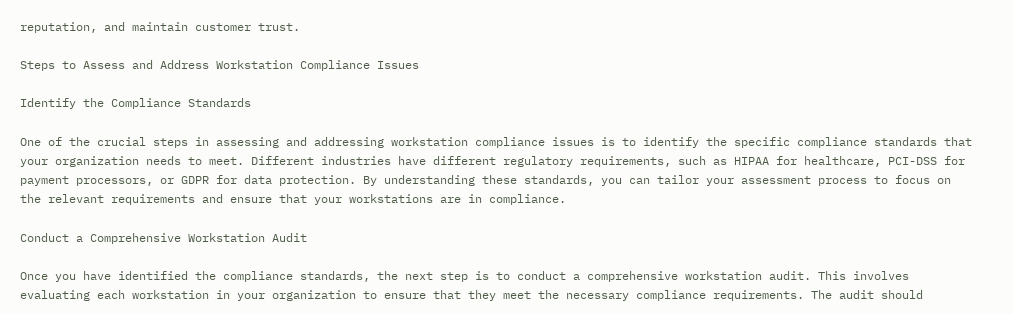reputation, and maintain customer trust.

Steps to Assess and Address Workstation Compliance Issues

Identify the Compliance Standards

One of the crucial steps in assessing and addressing workstation compliance issues is to identify the specific compliance standards that your organization needs to meet. Different industries have different regulatory requirements, such as HIPAA for healthcare, PCI-DSS for payment processors, or GDPR for data protection. By understanding these standards, you can tailor your assessment process to focus on the relevant requirements and ensure that your workstations are in compliance.

Conduct a Comprehensive Workstation Audit

Once you have identified the compliance standards, the next step is to conduct a comprehensive workstation audit. This involves evaluating each workstation in your organization to ensure that they meet the necessary compliance requirements. The audit should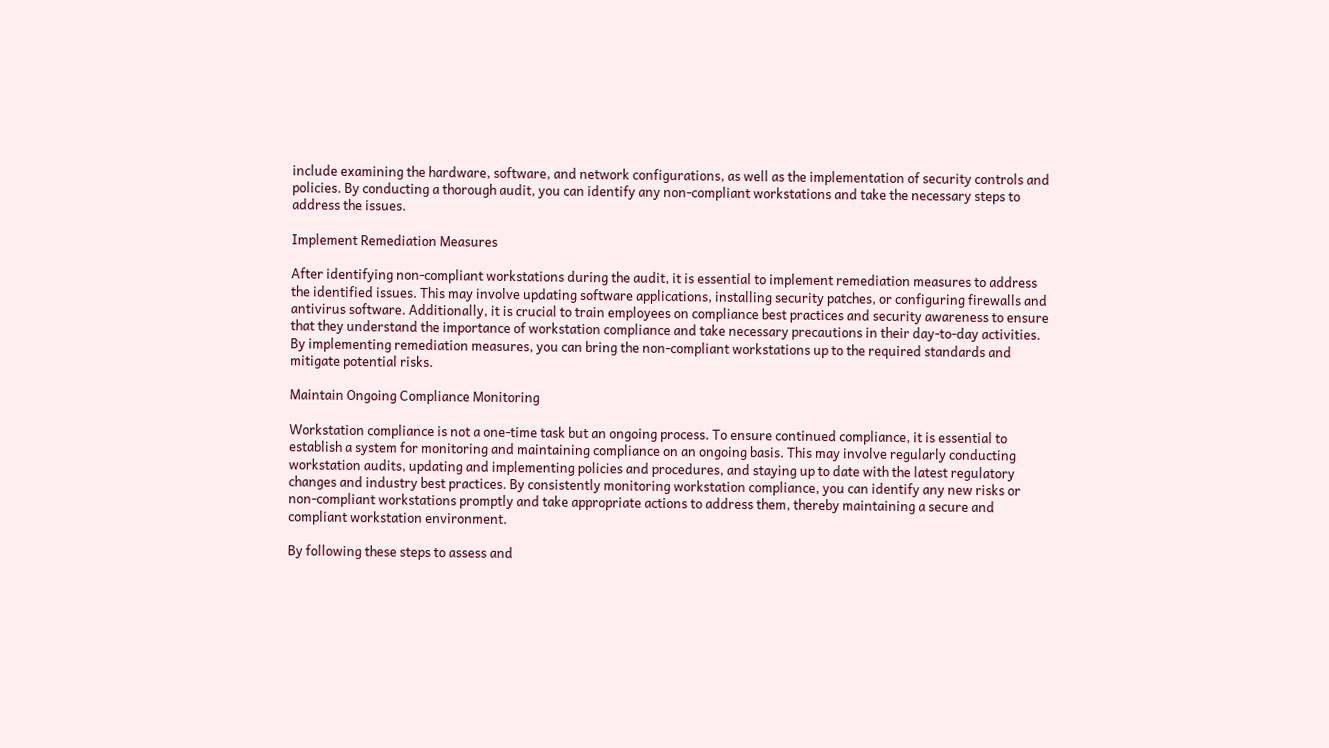include examining the hardware, software, and network configurations, as well as the implementation of security controls and policies. By conducting a thorough audit, you can identify any non-compliant workstations and take the necessary steps to address the issues.

Implement Remediation Measures

After identifying non-compliant workstations during the audit, it is essential to implement remediation measures to address the identified issues. This may involve updating software applications, installing security patches, or configuring firewalls and antivirus software. Additionally, it is crucial to train employees on compliance best practices and security awareness to ensure that they understand the importance of workstation compliance and take necessary precautions in their day-to-day activities. By implementing remediation measures, you can bring the non-compliant workstations up to the required standards and mitigate potential risks.

Maintain Ongoing Compliance Monitoring

Workstation compliance is not a one-time task but an ongoing process. To ensure continued compliance, it is essential to establish a system for monitoring and maintaining compliance on an ongoing basis. This may involve regularly conducting workstation audits, updating and implementing policies and procedures, and staying up to date with the latest regulatory changes and industry best practices. By consistently monitoring workstation compliance, you can identify any new risks or non-compliant workstations promptly and take appropriate actions to address them, thereby maintaining a secure and compliant workstation environment.

By following these steps to assess and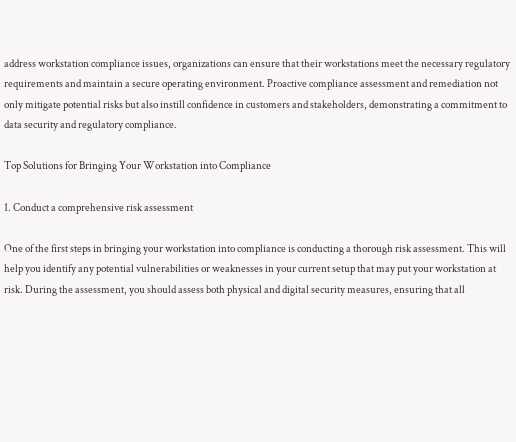address workstation compliance issues, organizations can ensure that their workstations meet the necessary regulatory requirements and maintain a secure operating environment. Proactive compliance assessment and remediation not only mitigate potential risks but also instill confidence in customers and stakeholders, demonstrating a commitment to data security and regulatory compliance.

Top Solutions for Bringing Your Workstation into Compliance

1. Conduct a comprehensive risk assessment

One of the first steps in bringing your workstation into compliance is conducting a thorough risk assessment. This will help you identify any potential vulnerabilities or weaknesses in your current setup that may put your workstation at risk. During the assessment, you should assess both physical and digital security measures, ensuring that all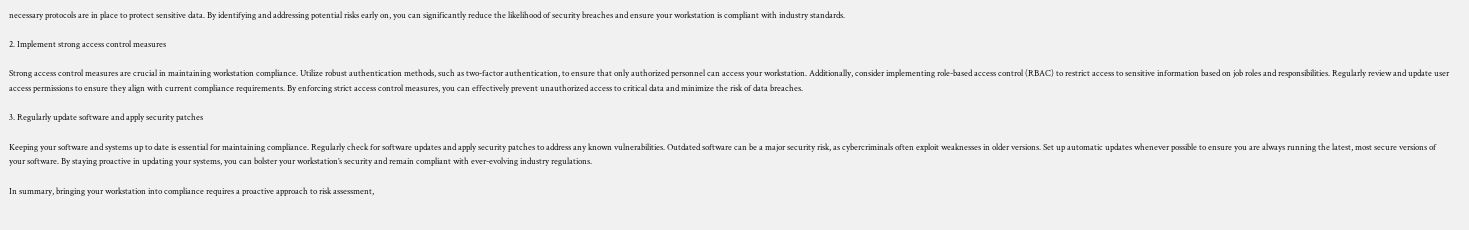necessary protocols are in place to protect sensitive data. By identifying and addressing potential risks early on, you can significantly reduce the likelihood of security breaches and ensure your workstation is compliant with industry standards.

2. Implement strong access control measures

Strong access control measures are crucial in maintaining workstation compliance. Utilize robust authentication methods, such as two-factor authentication, to ensure that only authorized personnel can access your workstation. Additionally, consider implementing role-based access control (RBAC) to restrict access to sensitive information based on job roles and responsibilities. Regularly review and update user access permissions to ensure they align with current compliance requirements. By enforcing strict access control measures, you can effectively prevent unauthorized access to critical data and minimize the risk of data breaches.

3. Regularly update software and apply security patches

Keeping your software and systems up to date is essential for maintaining compliance. Regularly check for software updates and apply security patches to address any known vulnerabilities. Outdated software can be a major security risk, as cybercriminals often exploit weaknesses in older versions. Set up automatic updates whenever possible to ensure you are always running the latest, most secure versions of your software. By staying proactive in updating your systems, you can bolster your workstation’s security and remain compliant with ever-evolving industry regulations.

In summary, bringing your workstation into compliance requires a proactive approach to risk assessment,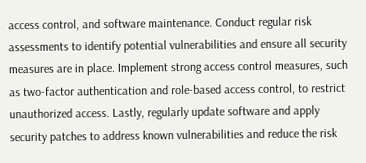access control, and software maintenance. Conduct regular risk assessments to identify potential vulnerabilities and ensure all security measures are in place. Implement strong access control measures, such as two-factor authentication and role-based access control, to restrict unauthorized access. Lastly, regularly update software and apply security patches to address known vulnerabilities and reduce the risk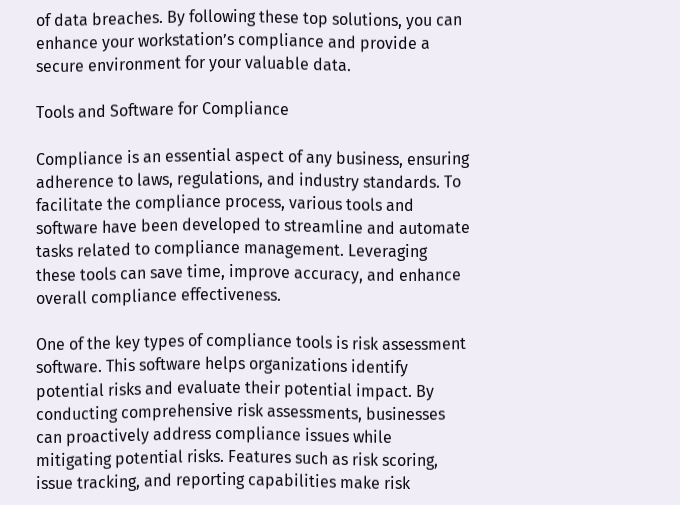of data breaches. By following these top solutions, you can enhance your workstation’s compliance and provide a secure environment for your valuable data.

Tools and Software for Compliance

Compliance is an essential aspect of any business, ensuring adherence to laws, regulations, and industry standards. To facilitate the compliance process, various tools and software have been developed to streamline and automate tasks related to compliance management. Leveraging these tools can save time, improve accuracy, and enhance overall compliance effectiveness.

One of the key types of compliance tools is risk assessment software. This software helps organizations identify potential risks and evaluate their potential impact. By conducting comprehensive risk assessments, businesses can proactively address compliance issues while mitigating potential risks. Features such as risk scoring, issue tracking, and reporting capabilities make risk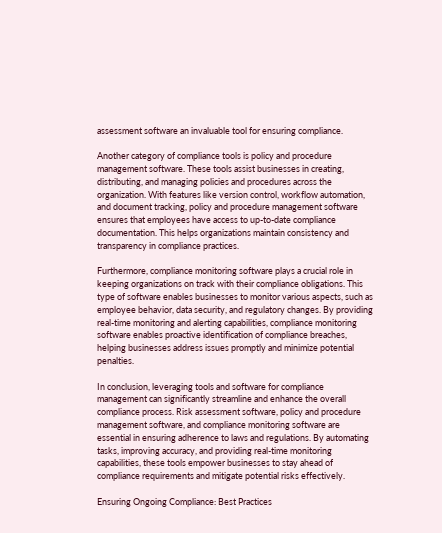assessment software an invaluable tool for ensuring compliance.

Another category of compliance tools is policy and procedure management software. These tools assist businesses in creating, distributing, and managing policies and procedures across the organization. With features like version control, workflow automation, and document tracking, policy and procedure management software ensures that employees have access to up-to-date compliance documentation. This helps organizations maintain consistency and transparency in compliance practices.

Furthermore, compliance monitoring software plays a crucial role in keeping organizations on track with their compliance obligations. This type of software enables businesses to monitor various aspects, such as employee behavior, data security, and regulatory changes. By providing real-time monitoring and alerting capabilities, compliance monitoring software enables proactive identification of compliance breaches, helping businesses address issues promptly and minimize potential penalties.

In conclusion, leveraging tools and software for compliance management can significantly streamline and enhance the overall compliance process. Risk assessment software, policy and procedure management software, and compliance monitoring software are essential in ensuring adherence to laws and regulations. By automating tasks, improving accuracy, and providing real-time monitoring capabilities, these tools empower businesses to stay ahead of compliance requirements and mitigate potential risks effectively.

Ensuring Ongoing Compliance: Best Practices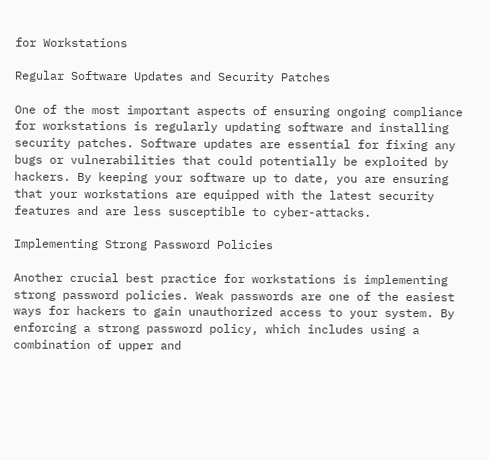for Workstations

Regular Software Updates and Security Patches

One of the most important aspects of ensuring ongoing compliance for workstations is regularly updating software and installing security patches. Software updates are essential for fixing any bugs or vulnerabilities that could potentially be exploited by hackers. By keeping your software up to date, you are ensuring that your workstations are equipped with the latest security features and are less susceptible to cyber-attacks.

Implementing Strong Password Policies

Another crucial best practice for workstations is implementing strong password policies. Weak passwords are one of the easiest ways for hackers to gain unauthorized access to your system. By enforcing a strong password policy, which includes using a combination of upper and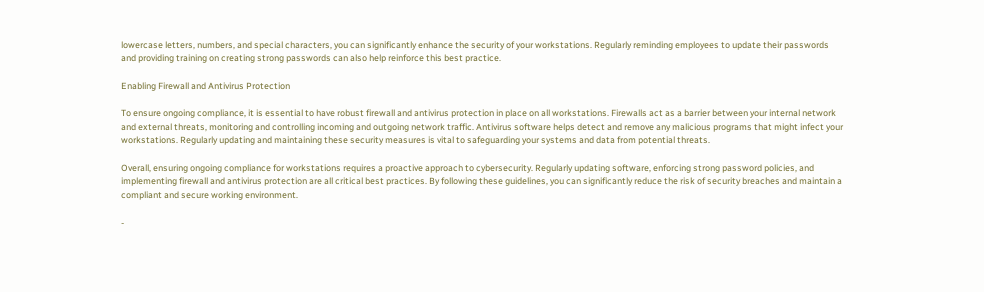lowercase letters, numbers, and special characters, you can significantly enhance the security of your workstations. Regularly reminding employees to update their passwords and providing training on creating strong passwords can also help reinforce this best practice.

Enabling Firewall and Antivirus Protection

To ensure ongoing compliance, it is essential to have robust firewall and antivirus protection in place on all workstations. Firewalls act as a barrier between your internal network and external threats, monitoring and controlling incoming and outgoing network traffic. Antivirus software helps detect and remove any malicious programs that might infect your workstations. Regularly updating and maintaining these security measures is vital to safeguarding your systems and data from potential threats.

Overall, ensuring ongoing compliance for workstations requires a proactive approach to cybersecurity. Regularly updating software, enforcing strong password policies, and implementing firewall and antivirus protection are all critical best practices. By following these guidelines, you can significantly reduce the risk of security breaches and maintain a compliant and secure working environment.

-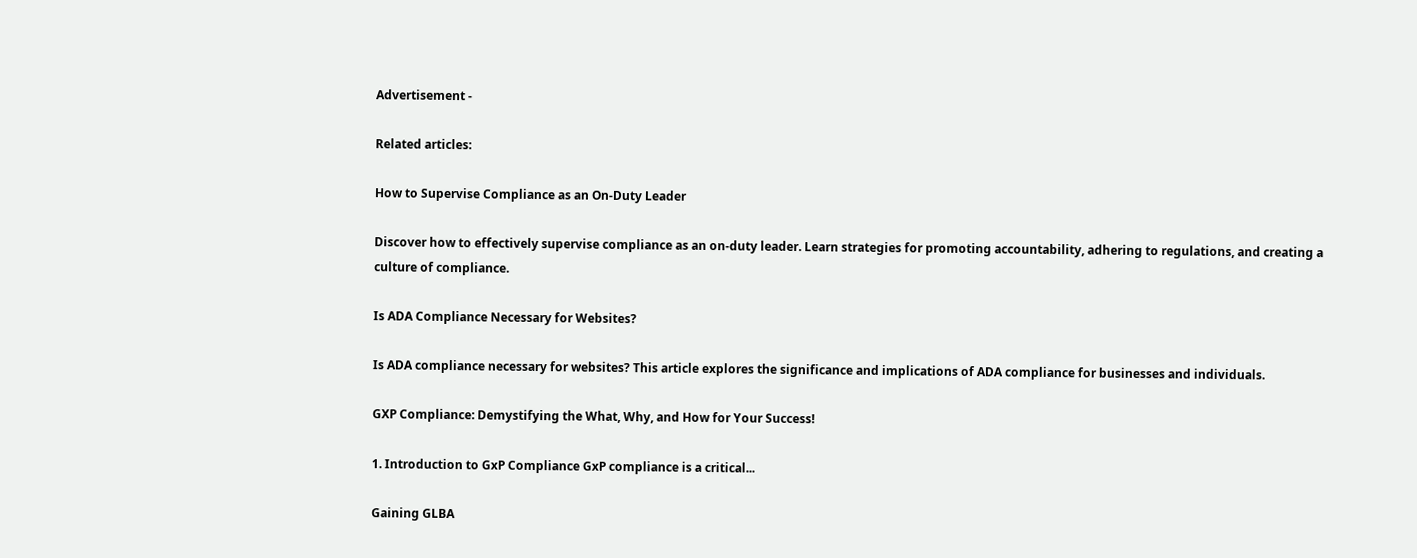Advertisement -

Related articles:

How to Supervise Compliance as an On-Duty Leader

Discover how to effectively supervise compliance as an on-duty leader. Learn strategies for promoting accountability, adhering to regulations, and creating a culture of compliance.

Is ADA Compliance Necessary for Websites?

Is ADA compliance necessary for websites? This article explores the significance and implications of ADA compliance for businesses and individuals.

GXP Compliance: Demystifying the What, Why, and How for Your Success!

1. Introduction to GxP Compliance GxP compliance is a critical...

Gaining GLBA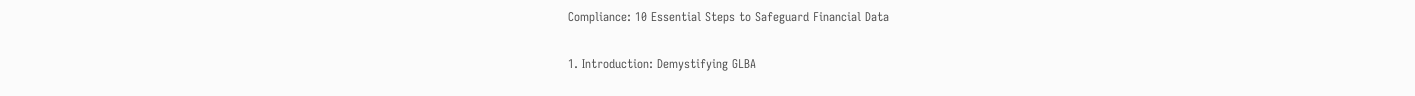Compliance: 10 Essential Steps to Safeguard Financial Data

1. Introduction: Demystifying GLBA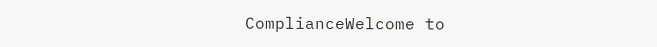ComplianceWelcome to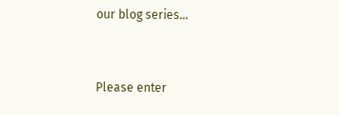our blog series...


Please enter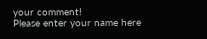your comment!
Please enter your name here